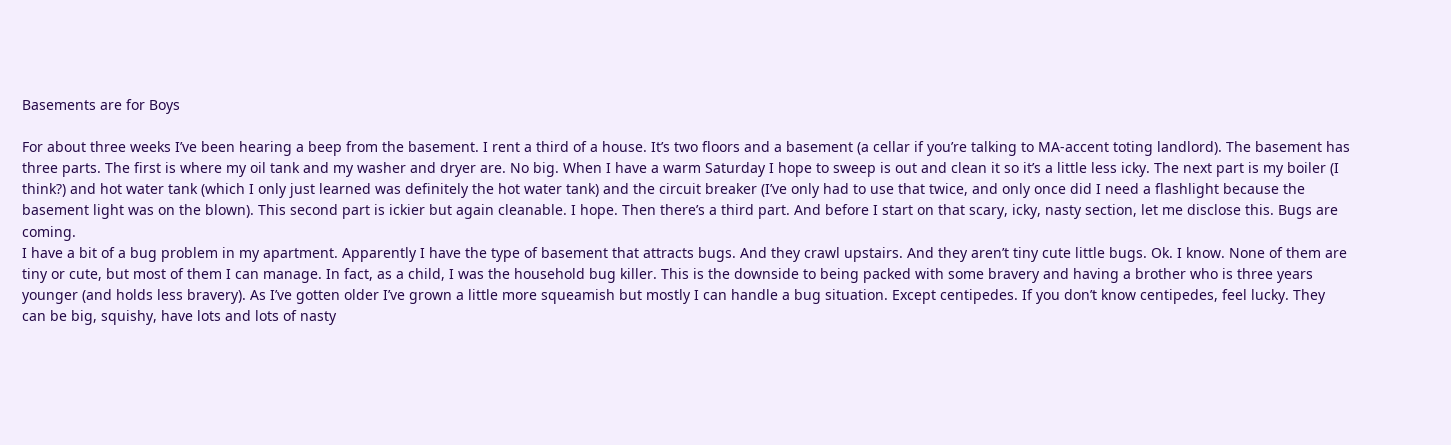Basements are for Boys

For about three weeks I’ve been hearing a beep from the basement. I rent a third of a house. It’s two floors and a basement (a cellar if you’re talking to MA-accent toting landlord). The basement has three parts. The first is where my oil tank and my washer and dryer are. No big. When I have a warm Saturday I hope to sweep is out and clean it so it’s a little less icky. The next part is my boiler (I think?) and hot water tank (which I only just learned was definitely the hot water tank) and the circuit breaker (I’ve only had to use that twice, and only once did I need a flashlight because the basement light was on the blown). This second part is ickier but again cleanable. I hope. Then there’s a third part. And before I start on that scary, icky, nasty section, let me disclose this. Bugs are coming.
I have a bit of a bug problem in my apartment. Apparently I have the type of basement that attracts bugs. And they crawl upstairs. And they aren’t tiny cute little bugs. Ok. I know. None of them are tiny or cute, but most of them I can manage. In fact, as a child, I was the household bug killer. This is the downside to being packed with some bravery and having a brother who is three years younger (and holds less bravery). As I’ve gotten older I’ve grown a little more squeamish but mostly I can handle a bug situation. Except centipedes. If you don’t know centipedes, feel lucky. They can be big, squishy, have lots and lots of nasty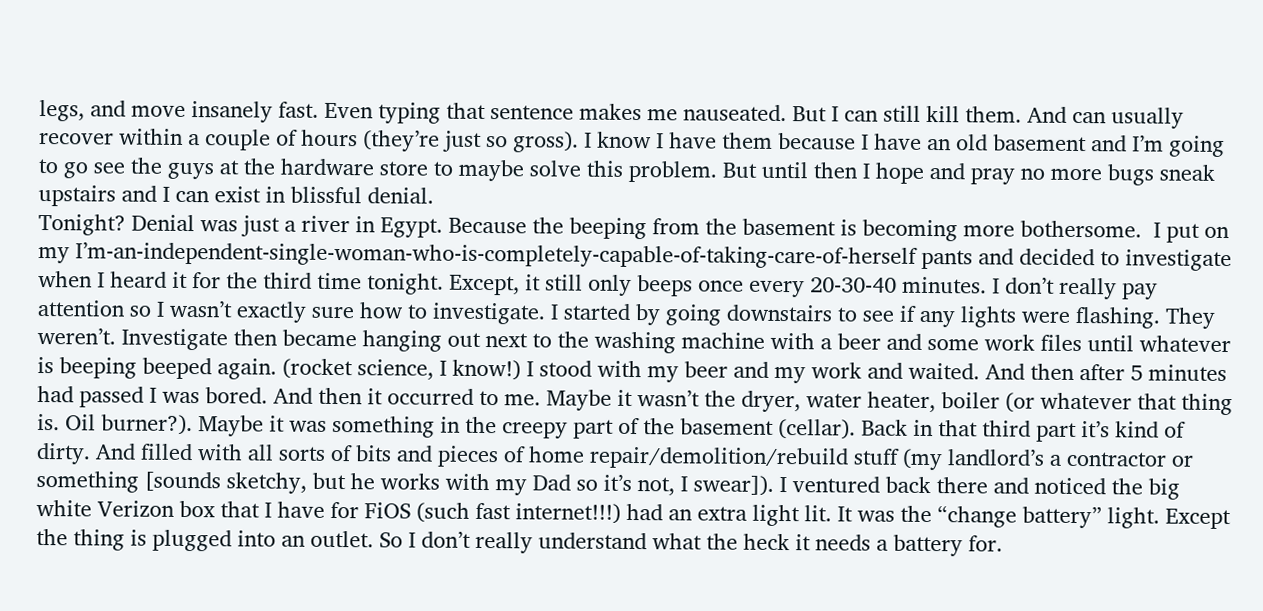legs, and move insanely fast. Even typing that sentence makes me nauseated. But I can still kill them. And can usually recover within a couple of hours (they’re just so gross). I know I have them because I have an old basement and I’m going to go see the guys at the hardware store to maybe solve this problem. But until then I hope and pray no more bugs sneak upstairs and I can exist in blissful denial.
Tonight? Denial was just a river in Egypt. Because the beeping from the basement is becoming more bothersome.  I put on my I’m-an-independent-single-woman-who-is-completely-capable-of-taking-care-of-herself pants and decided to investigate when I heard it for the third time tonight. Except, it still only beeps once every 20-30-40 minutes. I don’t really pay attention so I wasn’t exactly sure how to investigate. I started by going downstairs to see if any lights were flashing. They weren’t. Investigate then became hanging out next to the washing machine with a beer and some work files until whatever is beeping beeped again. (rocket science, I know!) I stood with my beer and my work and waited. And then after 5 minutes had passed I was bored. And then it occurred to me. Maybe it wasn’t the dryer, water heater, boiler (or whatever that thing is. Oil burner?). Maybe it was something in the creepy part of the basement (cellar). Back in that third part it’s kind of dirty. And filled with all sorts of bits and pieces of home repair/demolition/rebuild stuff (my landlord’s a contractor or something [sounds sketchy, but he works with my Dad so it’s not, I swear]). I ventured back there and noticed the big white Verizon box that I have for FiOS (such fast internet!!!) had an extra light lit. It was the “change battery” light. Except the thing is plugged into an outlet. So I don’t really understand what the heck it needs a battery for.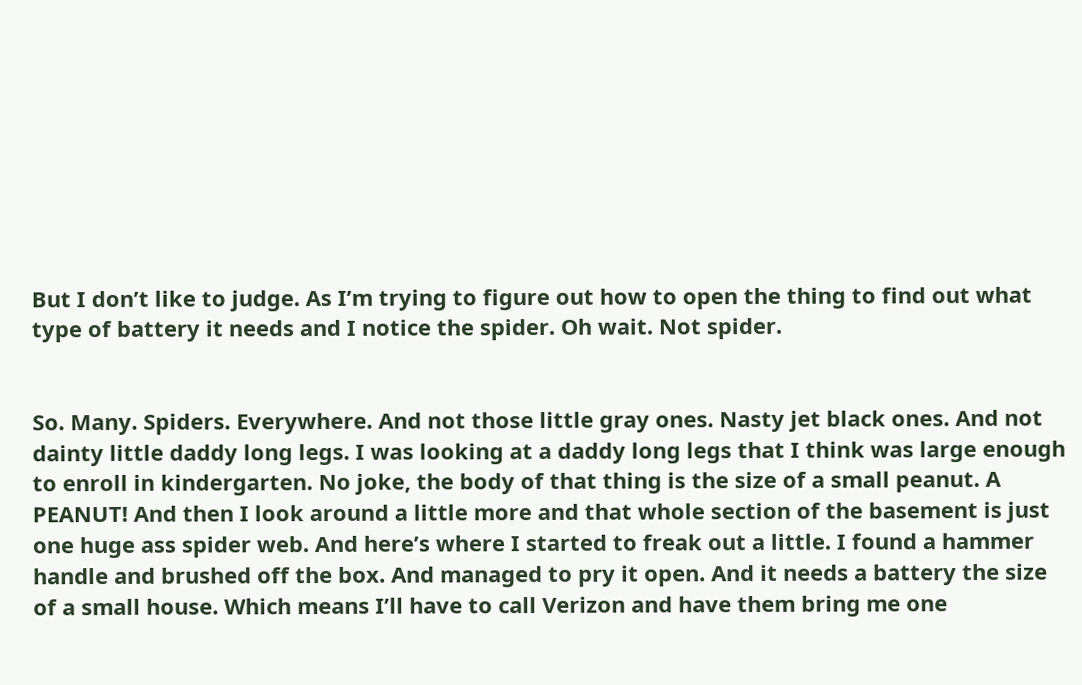But I don’t like to judge. As I’m trying to figure out how to open the thing to find out what type of battery it needs and I notice the spider. Oh wait. Not spider.


So. Many. Spiders. Everywhere. And not those little gray ones. Nasty jet black ones. And not dainty little daddy long legs. I was looking at a daddy long legs that I think was large enough to enroll in kindergarten. No joke, the body of that thing is the size of a small peanut. A PEANUT! And then I look around a little more and that whole section of the basement is just one huge ass spider web. And here’s where I started to freak out a little. I found a hammer handle and brushed off the box. And managed to pry it open. And it needs a battery the size of a small house. Which means I’ll have to call Verizon and have them bring me one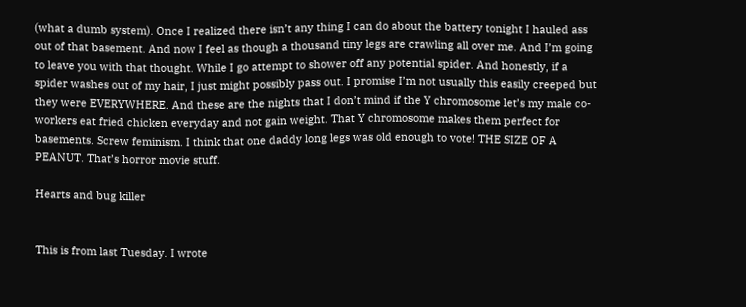(what a dumb system). Once I realized there isn’t any thing I can do about the battery tonight I hauled ass out of that basement. And now I feel as though a thousand tiny legs are crawling all over me. And I’m going to leave you with that thought. While I go attempt to shower off any potential spider. And honestly, if a spider washes out of my hair, I just might possibly pass out. I promise I’m not usually this easily creeped but they were EVERYWHERE. And these are the nights that I don’t mind if the Y chromosome let’s my male co-workers eat fried chicken everyday and not gain weight. That Y chromosome makes them perfect for basements. Screw feminism. I think that one daddy long legs was old enough to vote! THE SIZE OF A PEANUT. That’s horror movie stuff.

Hearts and bug killer


This is from last Tuesday. I wrote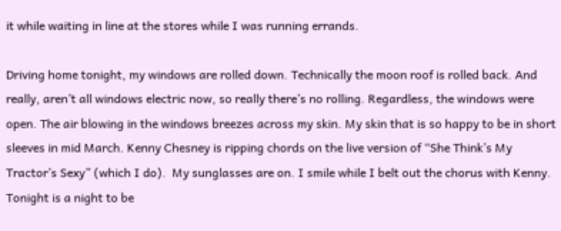it while waiting in line at the stores while I was running errands.

Driving home tonight, my windows are rolled down. Technically the moon roof is rolled back. And really, aren’t all windows electric now, so really there’s no rolling. Regardless, the windows were open. The air blowing in the windows breezes across my skin. My skin that is so happy to be in short sleeves in mid March. Kenny Chesney is ripping chords on the live version of “She Think’s My Tractor’s Sexy” (which I do).  My sunglasses are on. I smile while I belt out the chorus with Kenny. Tonight is a night to be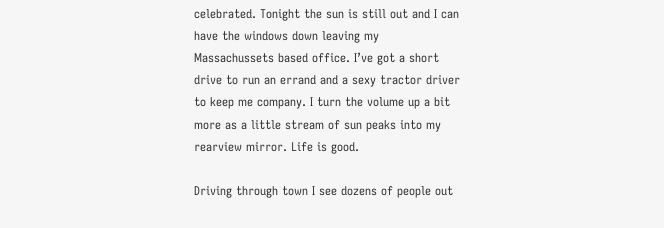celebrated. Tonight the sun is still out and I can have the windows down leaving my Massachussets based office. I’ve got a short drive to run an errand and a sexy tractor driver to keep me company. I turn the volume up a bit more as a little stream of sun peaks into my rearview mirror. Life is good.

Driving through town I see dozens of people out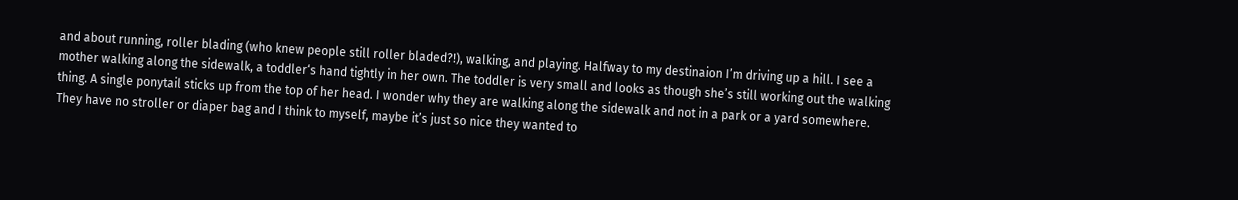and about running, roller blading (who knew people still roller bladed?!), walking, and playing. Halfway to my destinaion I’m driving up a hill. I see a mother walking along the sidewalk, a toddler‘s hand tightly in her own. The toddler is very small and looks as though she’s still working out the walking thing. A single ponytail sticks up from the top of her head. I wonder why they are walking along the sidewalk and not in a park or a yard somewhere. They have no stroller or diaper bag and I think to myself, maybe it’s just so nice they wanted to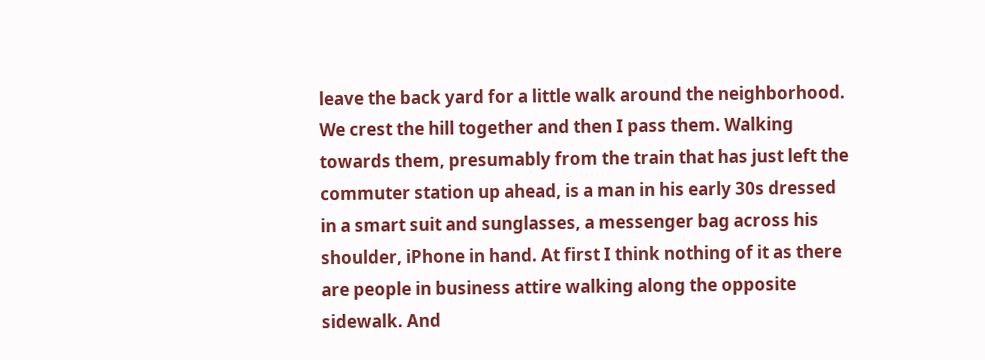leave the back yard for a little walk around the neighborhood. We crest the hill together and then I pass them. Walking towards them, presumably from the train that has just left the commuter station up ahead, is a man in his early 30s dressed in a smart suit and sunglasses, a messenger bag across his shoulder, iPhone in hand. At first I think nothing of it as there are people in business attire walking along the opposite sidewalk. And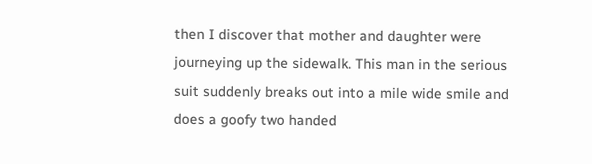then I discover that mother and daughter were journeying up the sidewalk. This man in the serious suit suddenly breaks out into a mile wide smile and does a goofy two handed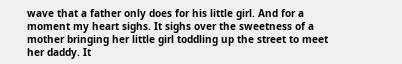wave that a father only does for his little girl. And for a moment my heart sighs. It sighs over the sweetness of a mother bringing her little girl toddling up the street to meet her daddy. It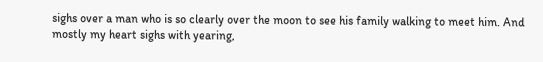sighs over a man who is so clearly over the moon to see his family walking to meet him. And mostly my heart sighs with yearing,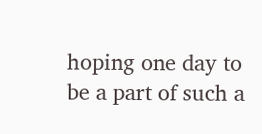hoping one day to be a part of such a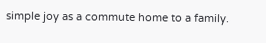simple joy as a commute home to a family.